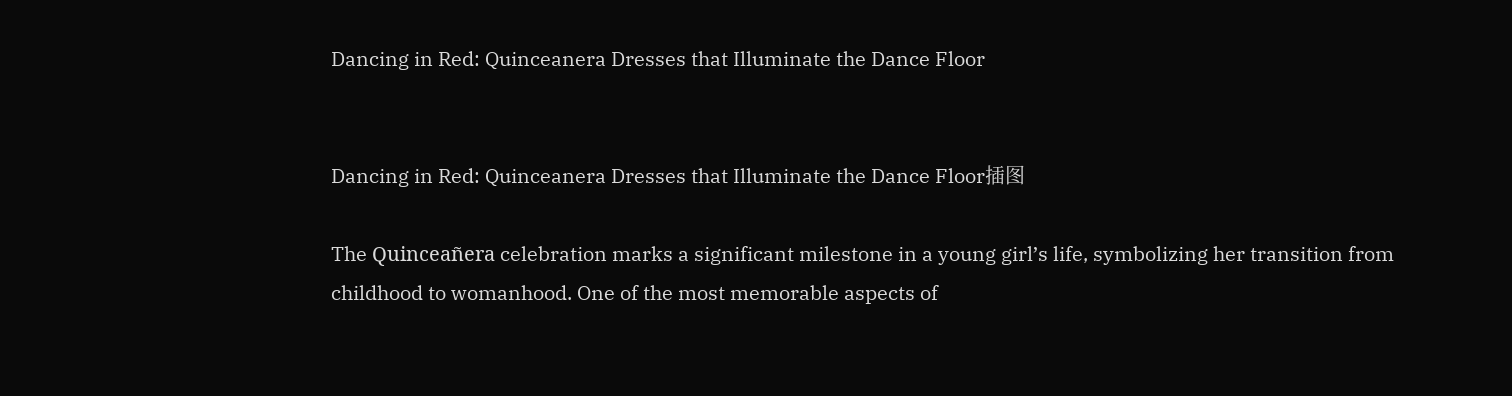Dancing in Red: Quinceanera Dresses that Illuminate the Dance Floor


Dancing in Red: Quinceanera Dresses that Illuminate the Dance Floor插图

The Quinceañera celebration marks a significant milestone in a young girl’s life, symbolizing her transition from childhood to womanhood. One of the most memorable aspects of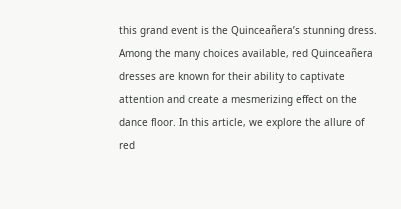this grand event is the Quinceañera’s stunning dress. Among the many choices available, red Quinceañera dresses are known for their ability to captivate attention and create a mesmerizing effect on the dance floor. In this article, we explore the allure of red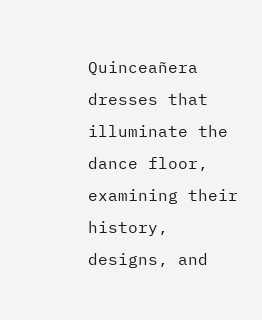Quinceañera dresses that illuminate the dance floor, examining their history, designs, and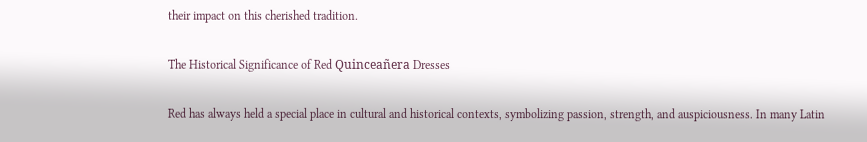their impact on this cherished tradition.

The Historical Significance of Red Quinceañera Dresses

Red has always held a special place in cultural and historical contexts, symbolizing passion, strength, and auspiciousness. In many Latin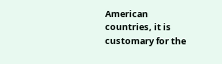American countries, it is customary for the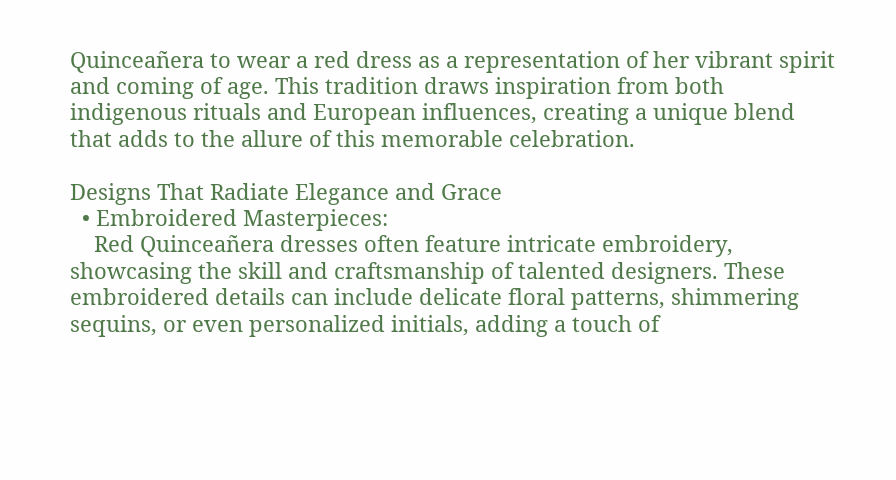Quinceañera to wear a red dress as a representation of her vibrant spirit and coming of age. This tradition draws inspiration from both indigenous rituals and European influences, creating a unique blend that adds to the allure of this memorable celebration.

Designs That Radiate Elegance and Grace
  • Embroidered Masterpieces:
    Red Quinceañera dresses often feature intricate embroidery, showcasing the skill and craftsmanship of talented designers. These embroidered details can include delicate floral patterns, shimmering sequins, or even personalized initials, adding a touch of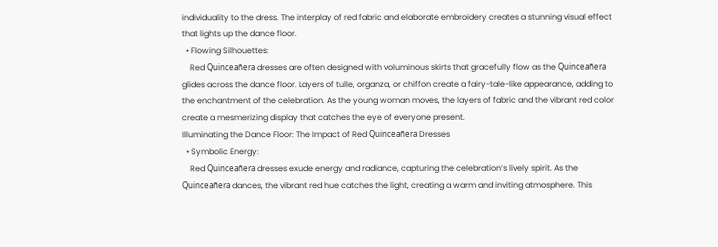individuality to the dress. The interplay of red fabric and elaborate embroidery creates a stunning visual effect that lights up the dance floor.
  • Flowing Silhouettes:
    Red Quinceañera dresses are often designed with voluminous skirts that gracefully flow as the Quinceañera glides across the dance floor. Layers of tulle, organza, or chiffon create a fairy-tale-like appearance, adding to the enchantment of the celebration. As the young woman moves, the layers of fabric and the vibrant red color create a mesmerizing display that catches the eye of everyone present.
Illuminating the Dance Floor: The Impact of Red Quinceañera Dresses
  • Symbolic Energy:
    Red Quinceañera dresses exude energy and radiance, capturing the celebration’s lively spirit. As the Quinceañera dances, the vibrant red hue catches the light, creating a warm and inviting atmosphere. This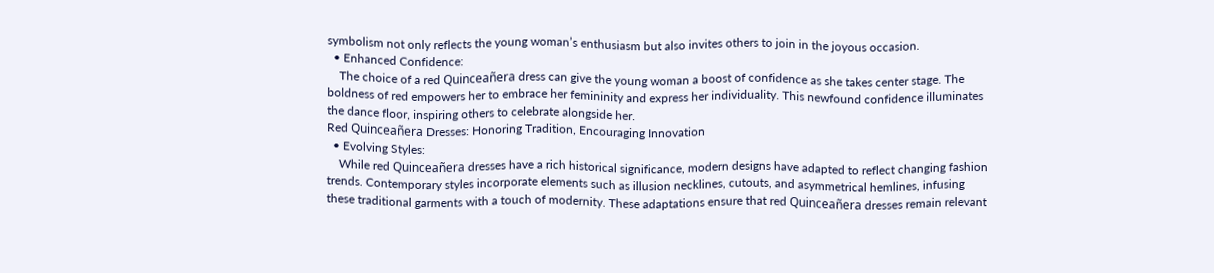symbolism not only reflects the young woman’s enthusiasm but also invites others to join in the joyous occasion.
  • Enhanced Confidence:
    The choice of a red Quinceañera dress can give the young woman a boost of confidence as she takes center stage. The boldness of red empowers her to embrace her femininity and express her individuality. This newfound confidence illuminates the dance floor, inspiring others to celebrate alongside her.
Red Quinceañera Dresses: Honoring Tradition, Encouraging Innovation
  • Evolving Styles:
    While red Quinceañera dresses have a rich historical significance, modern designs have adapted to reflect changing fashion trends. Contemporary styles incorporate elements such as illusion necklines, cutouts, and asymmetrical hemlines, infusing these traditional garments with a touch of modernity. These adaptations ensure that red Quinceañera dresses remain relevant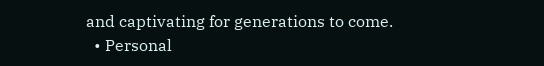and captivating for generations to come.
  • Personal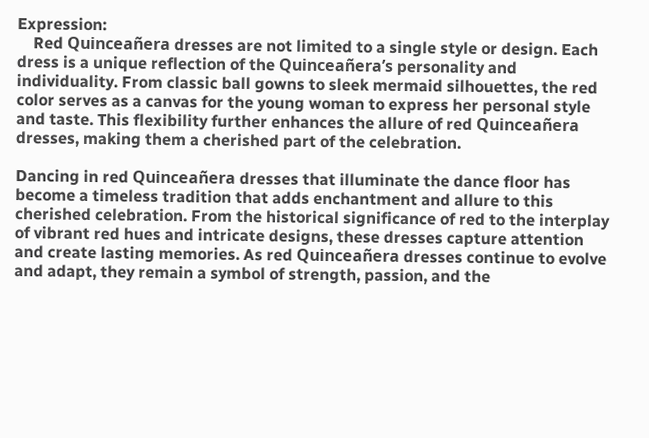Expression:
    Red Quinceañera dresses are not limited to a single style or design. Each dress is a unique reflection of the Quinceañera’s personality and individuality. From classic ball gowns to sleek mermaid silhouettes, the red color serves as a canvas for the young woman to express her personal style and taste. This flexibility further enhances the allure of red Quinceañera dresses, making them a cherished part of the celebration.

Dancing in red Quinceañera dresses that illuminate the dance floor has become a timeless tradition that adds enchantment and allure to this cherished celebration. From the historical significance of red to the interplay of vibrant red hues and intricate designs, these dresses capture attention and create lasting memories. As red Quinceañera dresses continue to evolve and adapt, they remain a symbol of strength, passion, and the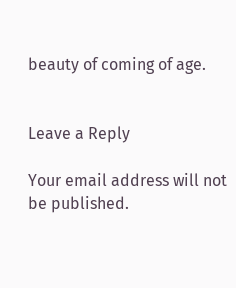beauty of coming of age.


Leave a Reply

Your email address will not be published.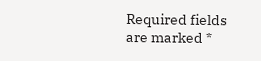Required fields are marked *